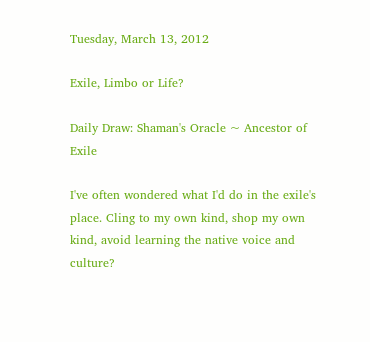Tuesday, March 13, 2012

Exile, Limbo or Life?

Daily Draw: Shaman's Oracle ~ Ancestor of Exile

I've often wondered what I'd do in the exile's place. Cling to my own kind, shop my own kind, avoid learning the native voice and culture?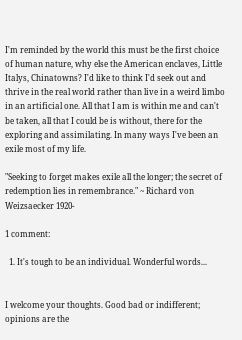I'm reminded by the world this must be the first choice of human nature, why else the American enclaves, Little Italys, Chinatowns? I'd like to think I'd seek out and thrive in the real world rather than live in a weird limbo in an artificial one. All that I am is within me and can't be taken, all that I could be is without, there for the exploring and assimilating. In many ways I've been an exile most of my life.

"Seeking to forget makes exile all the longer; the secret of redemption lies in remembrance." ~ Richard von Weizsaecker 1920-

1 comment:

  1. It's tough to be an individual. Wonderful words...


I welcome your thoughts. Good bad or indifferent; opinions are the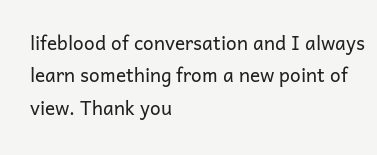lifeblood of conversation and I always learn something from a new point of view. Thank you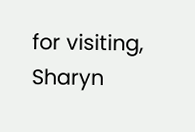for visiting, Sharyn